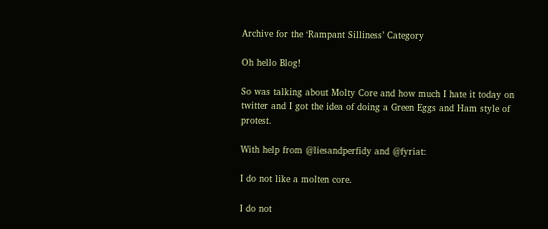Archive for the ‘Rampant Silliness’ Category

Oh hello Blog!

So was talking about Molty Core and how much I hate it today on twitter and I got the idea of doing a Green Eggs and Ham style of protest.

With help from @liesandperfidy and @fyriat:

I do not like a molten core.

I do not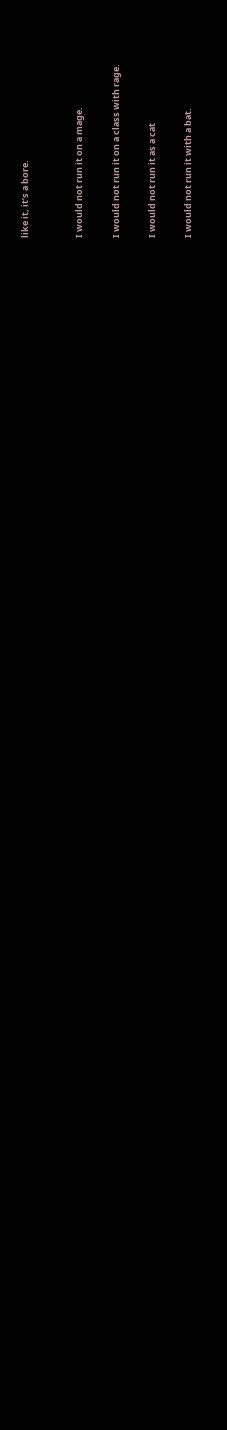like it, it’s a bore.


I would not run it on a mage.

I would not run it on a class with rage.

I would not run it as a cat

I would not run it with a bat.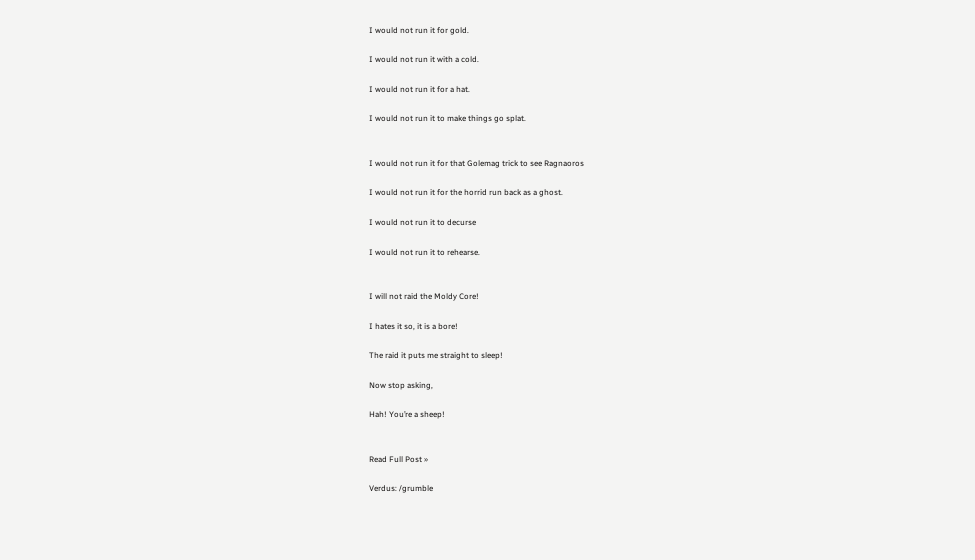I would not run it for gold.

I would not run it with a cold.

I would not run it for a hat.

I would not run it to make things go splat.


I would not run it for that Golemag trick to see Ragnaoros

I would not run it for the horrid run back as a ghost.

I would not run it to decurse

I would not run it to rehearse.


I will not raid the Moldy Core!

I hates it so, it is a bore!

The raid it puts me straight to sleep!

Now stop asking,

Hah! You’re a sheep!


Read Full Post »

Verdus: /grumble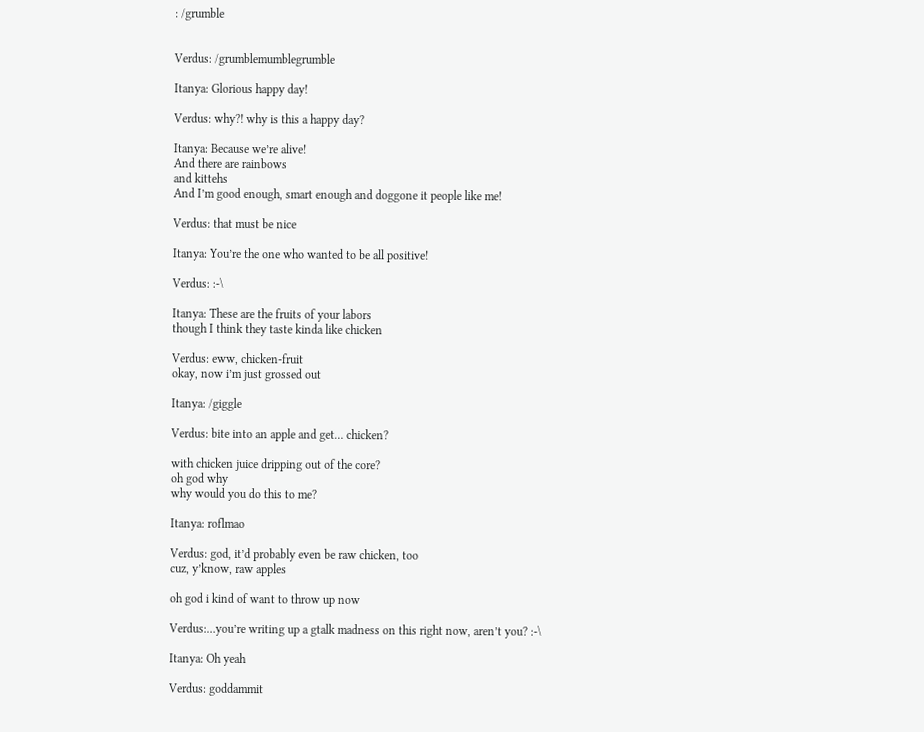: /grumble


Verdus: /grumblemumblegrumble

Itanya: Glorious happy day!

Verdus: why?! why is this a happy day?

Itanya: Because we’re alive!
And there are rainbows
and kittehs
And I’m good enough, smart enough and doggone it people like me!

Verdus: that must be nice

Itanya: You’re the one who wanted to be all positive!

Verdus: :-\

Itanya: These are the fruits of your labors
though I think they taste kinda like chicken

Verdus: eww, chicken-fruit
okay, now i’m just grossed out

Itanya: /giggle

Verdus: bite into an apple and get… chicken?

with chicken juice dripping out of the core?
oh god why
why would you do this to me?

Itanya: roflmao

Verdus: god, it’d probably even be raw chicken, too
cuz, y’know, raw apples

oh god i kind of want to throw up now

Verdus:…you’re writing up a gtalk madness on this right now, aren’t you? :-\

Itanya: Oh yeah

Verdus: goddammit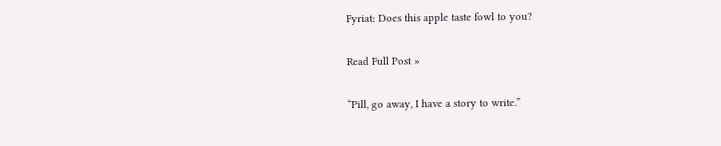Fyriat: Does this apple taste fowl to you?

Read Full Post »

“Pill, go away, I have a story to write.”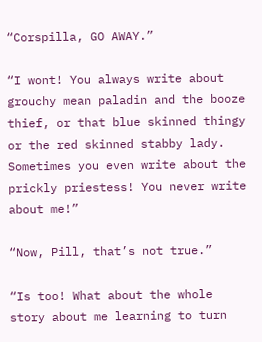“Corspilla, GO AWAY.”

“I wont! You always write about grouchy mean paladin and the booze thief, or that blue skinned thingy or the red skinned stabby lady. Sometimes you even write about the prickly priestess! You never write about me!”

“Now, Pill, that’s not true.”

“Is too! What about the whole story about me learning to turn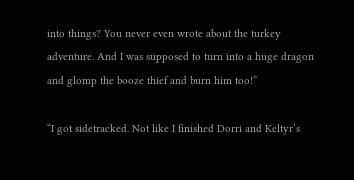into things? You never even wrote about the turkey adventure. And I was supposed to turn into a huge dragon and glomp the booze thief and burn him too!”

“I got sidetracked. Not like I finished Dorri and Keltyr’s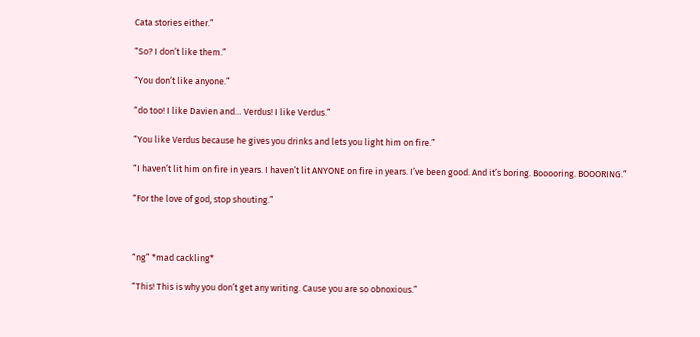Cata stories either.”

“So? I don’t like them.”

“You don’t like anyone.”

“do too! I like Davien and… Verdus! I like Verdus.”

“You like Verdus because he gives you drinks and lets you light him on fire.”

“I haven’t lit him on fire in years. I haven’t lit ANYONE on fire in years. I’ve been good. And it’s boring. Booooring. BOOORING.”

“For the love of god, stop shouting.”



“ng” *mad cackling*

“This! This is why you don’t get any writing. Cause you are so obnoxious.”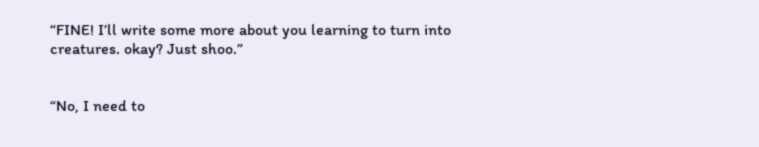“FINE! I’ll write some more about you learning to turn into creatures. okay? Just shoo.”


“No, I need to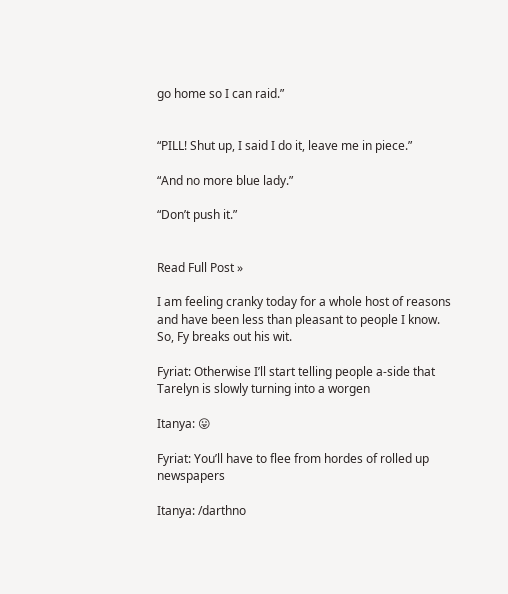go home so I can raid.”


“PILL! Shut up, I said I do it, leave me in piece.”

“And no more blue lady.”

“Don’t push it.”


Read Full Post »

I am feeling cranky today for a whole host of reasons and have been less than pleasant to people I know. So, Fy breaks out his wit.

Fyriat: Otherwise I’ll start telling people a-side that Tarelyn is slowly turning into a worgen

Itanya: 😛

Fyriat: You’ll have to flee from hordes of rolled up newspapers

Itanya: /darthno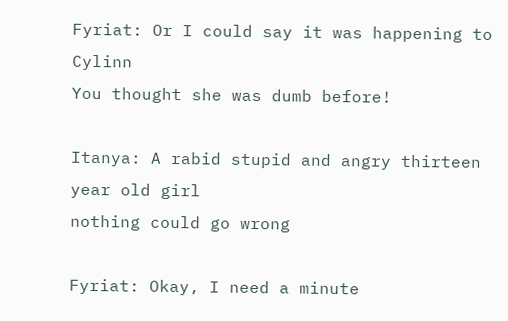Fyriat: Or I could say it was happening to Cylinn
You thought she was dumb before!

Itanya: A rabid stupid and angry thirteen year old girl
nothing could go wrong

Fyriat: Okay, I need a minute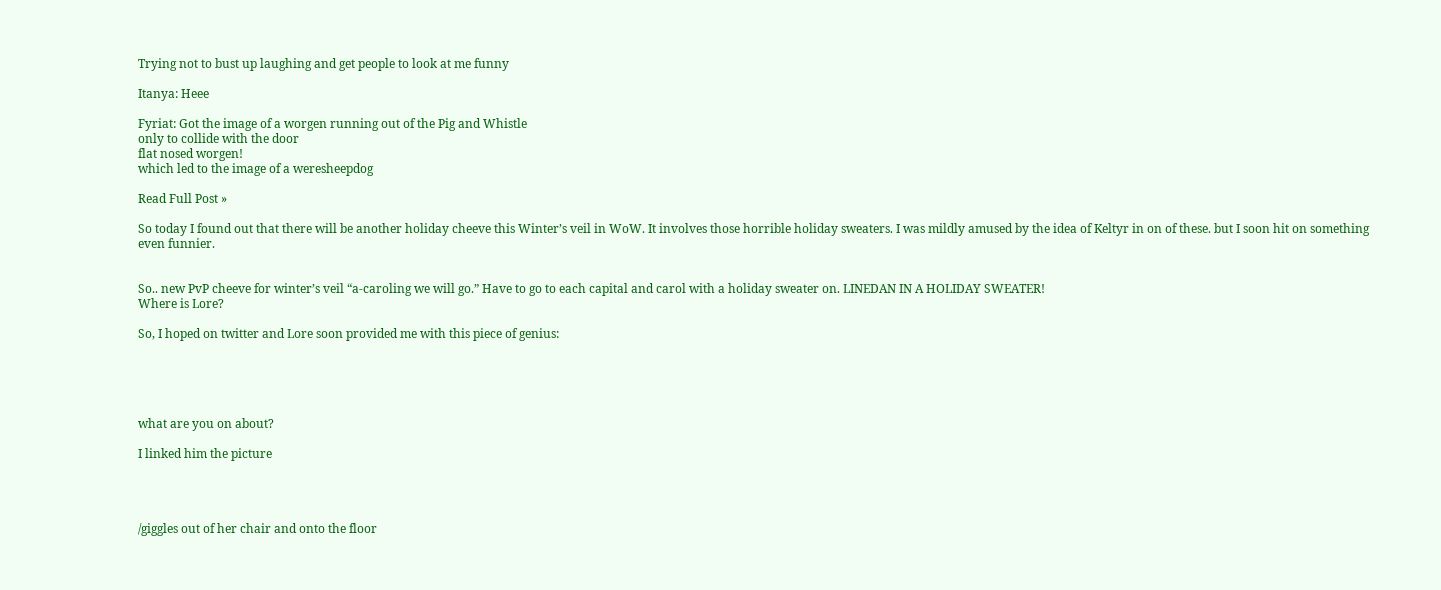Trying not to bust up laughing and get people to look at me funny

Itanya: Heee

Fyriat: Got the image of a worgen running out of the Pig and Whistle
only to collide with the door
flat nosed worgen!
which led to the image of a weresheepdog

Read Full Post »

So today I found out that there will be another holiday cheeve this Winter’s veil in WoW. It involves those horrible holiday sweaters. I was mildly amused by the idea of Keltyr in on of these. but I soon hit on something even funnier.


So.. new PvP cheeve for winter’s veil “a-caroling we will go.” Have to go to each capital and carol with a holiday sweater on. LINEDAN IN A HOLIDAY SWEATER!
Where is Lore?

So, I hoped on twitter and Lore soon provided me with this piece of genius:





what are you on about?

I linked him the picture




/giggles out of her chair and onto the floor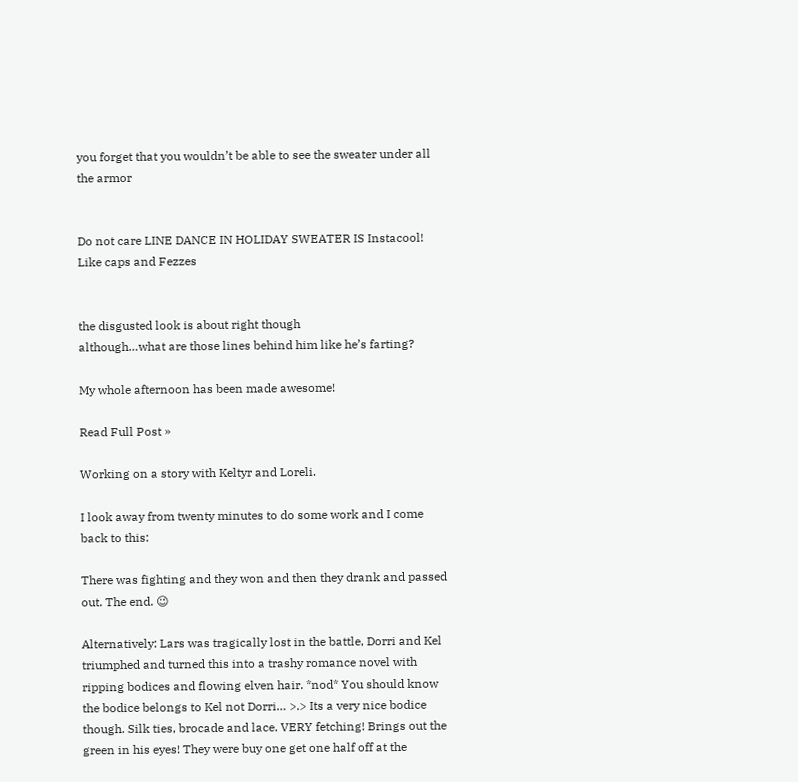you forget that you wouldn’t be able to see the sweater under all the armor


Do not care LINE DANCE IN HOLIDAY SWEATER IS Instacool! Like caps and Fezzes


the disgusted look is about right though
although…what are those lines behind him like he’s farting?

My whole afternoon has been made awesome!

Read Full Post »

Working on a story with Keltyr and Loreli.

I look away from twenty minutes to do some work and I come back to this:

There was fighting and they won and then they drank and passed out. The end. 😉

Alternatively: Lars was tragically lost in the battle, Dorri and Kel triumphed and turned this into a trashy romance novel with ripping bodices and flowing elven hair. *nod* You should know the bodice belongs to Kel not Dorri… >.> Its a very nice bodice though. Silk ties, brocade and lace. VERY fetching! Brings out the green in his eyes! They were buy one get one half off at the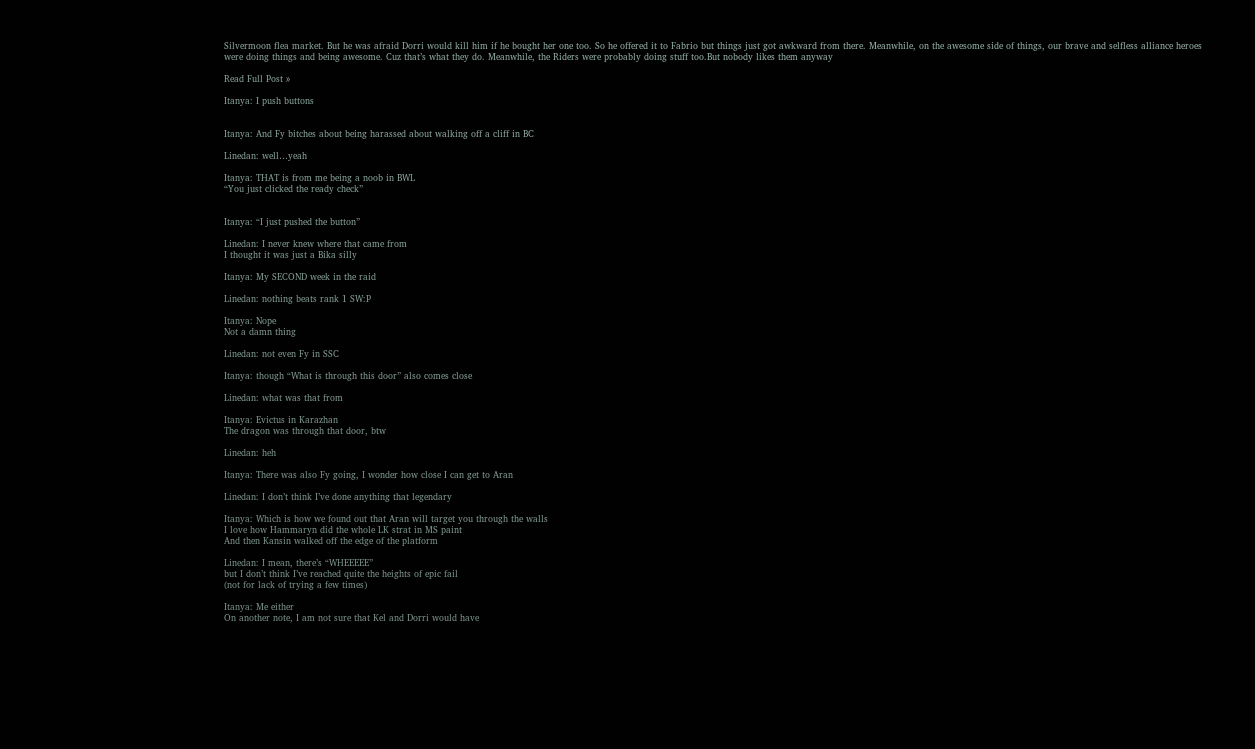Silvermoon flea market. But he was afraid Dorri would kill him if he bought her one too. So he offered it to Fabrio but things just got awkward from there. Meanwhile, on the awesome side of things, our brave and selfless alliance heroes were doing things and being awesome. Cuz that’s what they do. Meanwhile, the Riders were probably doing stuff too.But nobody likes them anyway

Read Full Post »

Itanya: I push buttons


Itanya: And Fy bitches about being harassed about walking off a cliff in BC

Linedan: well…yeah

Itanya: THAT is from me being a noob in BWL
“You just clicked the ready check”


Itanya: “I just pushed the button”

Linedan: I never knew where that came from
I thought it was just a Bika silly

Itanya: My SECOND week in the raid

Linedan: nothing beats rank 1 SW:P

Itanya: Nope
Not a damn thing

Linedan: not even Fy in SSC

Itanya: though “What is through this door” also comes close

Linedan: what was that from

Itanya: Evictus in Karazhan
The dragon was through that door, btw

Linedan: heh

Itanya: There was also Fy going, I wonder how close I can get to Aran

Linedan: I don’t think I’ve done anything that legendary

Itanya: Which is how we found out that Aran will target you through the walls
I love how Hammaryn did the whole LK strat in MS paint
And then Kansin walked off the edge of the platform

Linedan: I mean, there’s “WHEEEEE”
but I don’t think I’ve reached quite the heights of epic fail
(not for lack of trying a few times)

Itanya: Me either
On another note, I am not sure that Kel and Dorri would have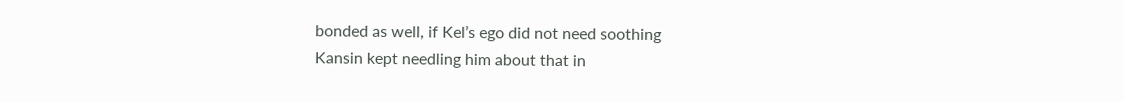bonded as well, if Kel’s ego did not need soothing
Kansin kept needling him about that in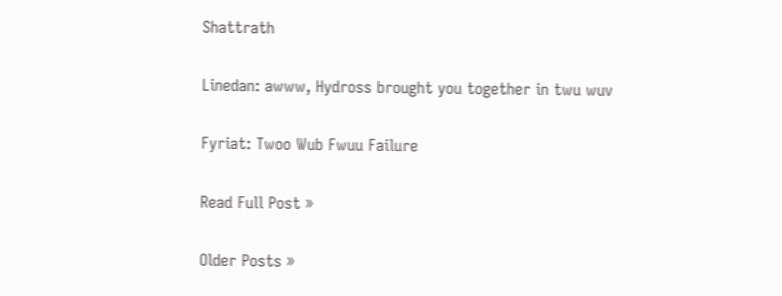Shattrath

Linedan: awww, Hydross brought you together in twu wuv

Fyriat: Twoo Wub Fwuu Failure

Read Full Post »

Older Posts »